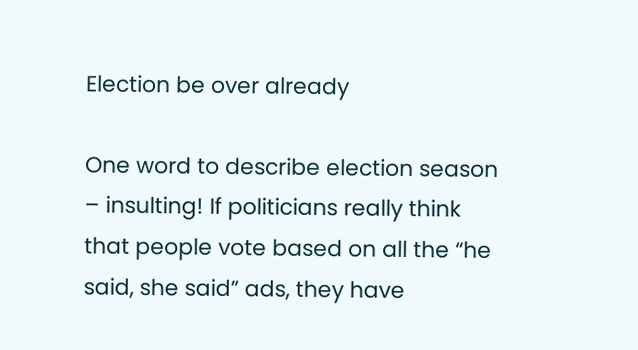Election be over already

One word to describe election season – insulting! If politicians really think that people vote based on all the “he said, she said” ads, they have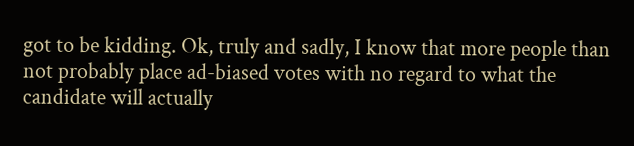got to be kidding. Ok, truly and sadly, I know that more people than not probably place ad-biased votes with no regard to what the candidate will actually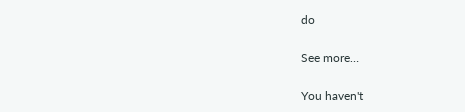do

See more…

You haven't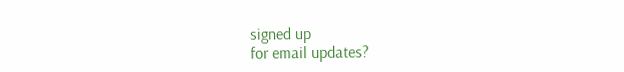signed up
for email updates?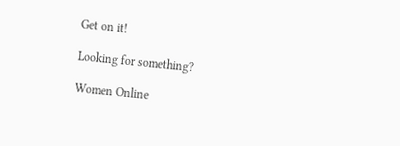Get on it!

Looking for something?

Women Online